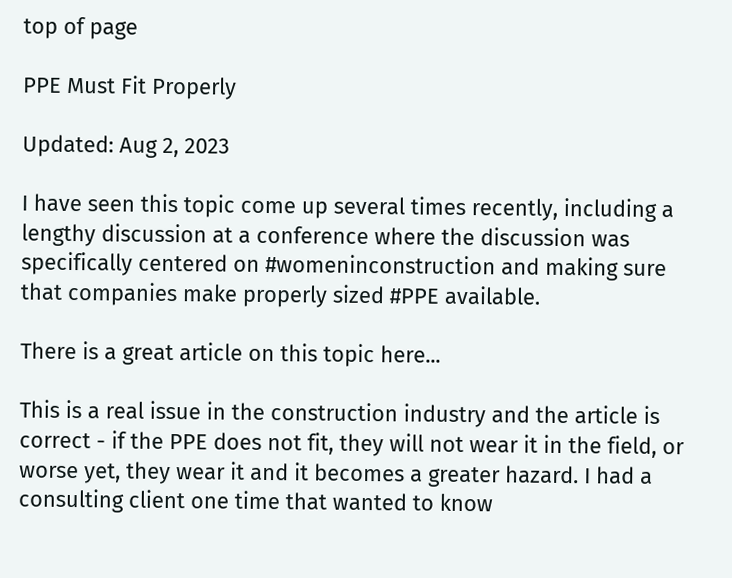top of page

PPE Must Fit Properly

Updated: Aug 2, 2023

I have seen this topic come up several times recently, including a lengthy discussion at a conference where the discussion was specifically centered on #womeninconstruction and making sure that companies make properly sized #PPE available.

There is a great article on this topic here...

This is a real issue in the construction industry and the article is correct - if the PPE does not fit, they will not wear it in the field, or worse yet, they wear it and it becomes a greater hazard. I had a consulting client one time that wanted to know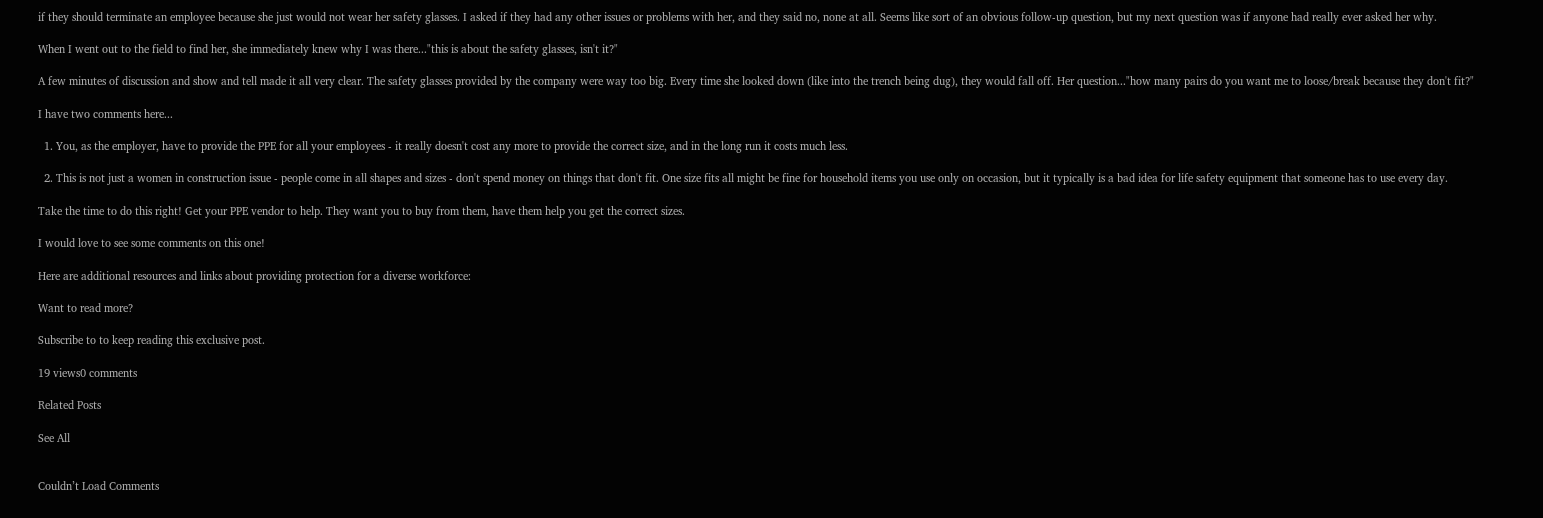if they should terminate an employee because she just would not wear her safety glasses. I asked if they had any other issues or problems with her, and they said no, none at all. Seems like sort of an obvious follow-up question, but my next question was if anyone had really ever asked her why.

When I went out to the field to find her, she immediately knew why I was there..."this is about the safety glasses, isn't it?"

A few minutes of discussion and show and tell made it all very clear. The safety glasses provided by the company were way too big. Every time she looked down (like into the trench being dug), they would fall off. Her question..."how many pairs do you want me to loose/break because they don't fit?"

I have two comments here...

  1. You, as the employer, have to provide the PPE for all your employees - it really doesn't cost any more to provide the correct size, and in the long run it costs much less.

  2. This is not just a women in construction issue - people come in all shapes and sizes - don't spend money on things that don't fit. One size fits all might be fine for household items you use only on occasion, but it typically is a bad idea for life safety equipment that someone has to use every day.

Take the time to do this right! Get your PPE vendor to help. They want you to buy from them, have them help you get the correct sizes.

I would love to see some comments on this one!

Here are additional resources and links about providing protection for a diverse workforce:

Want to read more?

Subscribe to to keep reading this exclusive post.

19 views0 comments

Related Posts

See All


Couldn’t Load Comments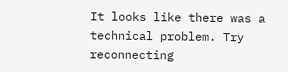It looks like there was a technical problem. Try reconnecting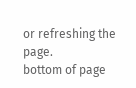or refreshing the page.
bottom of page